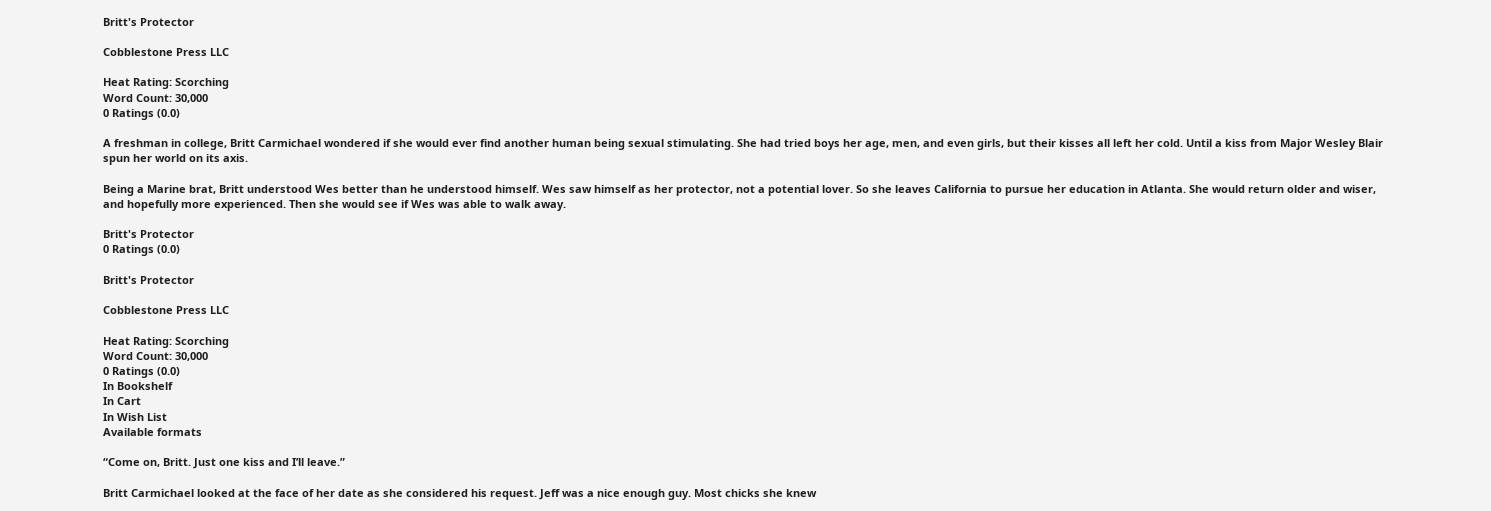Britt's Protector

Cobblestone Press LLC

Heat Rating: Scorching
Word Count: 30,000
0 Ratings (0.0)

A freshman in college, Britt Carmichael wondered if she would ever find another human being sexual stimulating. She had tried boys her age, men, and even girls, but their kisses all left her cold. Until a kiss from Major Wesley Blair spun her world on its axis.

Being a Marine brat, Britt understood Wes better than he understood himself. Wes saw himself as her protector, not a potential lover. So she leaves California to pursue her education in Atlanta. She would return older and wiser, and hopefully more experienced. Then she would see if Wes was able to walk away.

Britt's Protector
0 Ratings (0.0)

Britt's Protector

Cobblestone Press LLC

Heat Rating: Scorching
Word Count: 30,000
0 Ratings (0.0)
In Bookshelf
In Cart
In Wish List
Available formats

“Come on, Britt. Just one kiss and I’ll leave.”

Britt Carmichael looked at the face of her date as she considered his request. Jeff was a nice enough guy. Most chicks she knew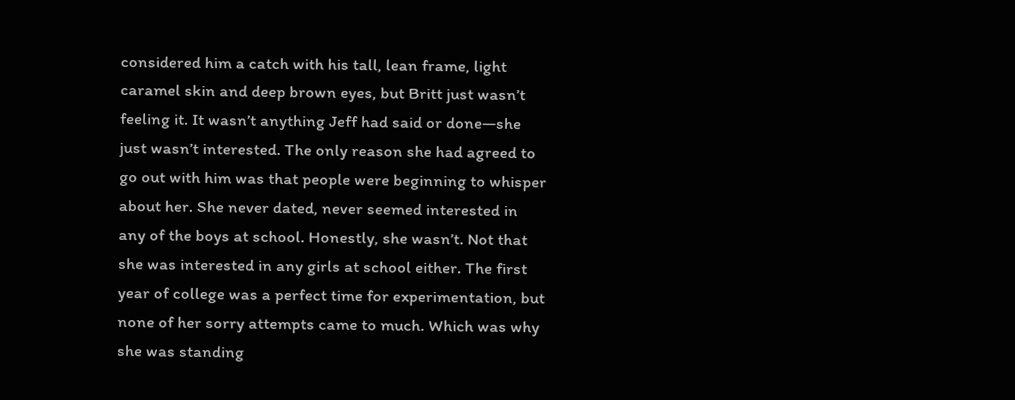considered him a catch with his tall, lean frame, light caramel skin and deep brown eyes, but Britt just wasn’t feeling it. It wasn’t anything Jeff had said or done—she just wasn’t interested. The only reason she had agreed to go out with him was that people were beginning to whisper about her. She never dated, never seemed interested in any of the boys at school. Honestly, she wasn’t. Not that she was interested in any girls at school either. The first year of college was a perfect time for experimentation, but none of her sorry attempts came to much. Which was why she was standing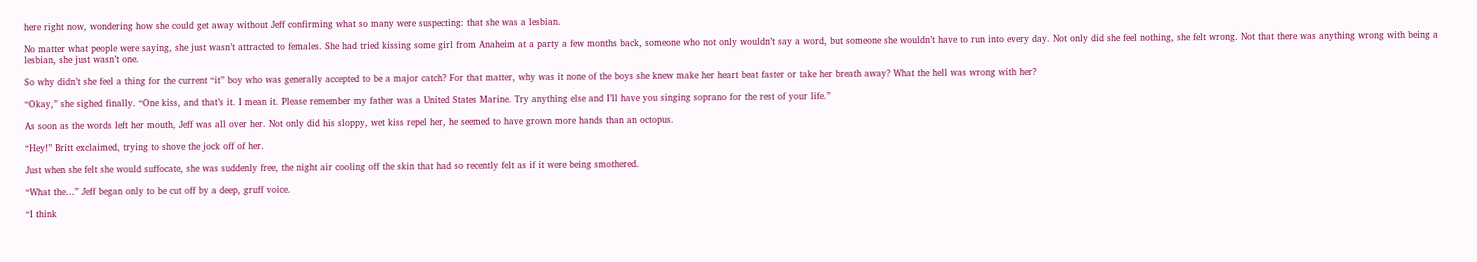here right now, wondering how she could get away without Jeff confirming what so many were suspecting: that she was a lesbian.

No matter what people were saying, she just wasn’t attracted to females. She had tried kissing some girl from Anaheim at a party a few months back, someone who not only wouldn’t say a word, but someone she wouldn’t have to run into every day. Not only did she feel nothing, she felt wrong. Not that there was anything wrong with being a lesbian, she just wasn’t one.

So why didn’t she feel a thing for the current “it” boy who was generally accepted to be a major catch? For that matter, why was it none of the boys she knew make her heart beat faster or take her breath away? What the hell was wrong with her?

“Okay,” she sighed finally. “One kiss, and that’s it. I mean it. Please remember my father was a United States Marine. Try anything else and I’ll have you singing soprano for the rest of your life.”

As soon as the words left her mouth, Jeff was all over her. Not only did his sloppy, wet kiss repel her, he seemed to have grown more hands than an octopus.

“Hey!” Britt exclaimed, trying to shove the jock off of her.

Just when she felt she would suffocate, she was suddenly free, the night air cooling off the skin that had so recently felt as if it were being smothered.

“What the…” Jeff began only to be cut off by a deep, gruff voice.

“I think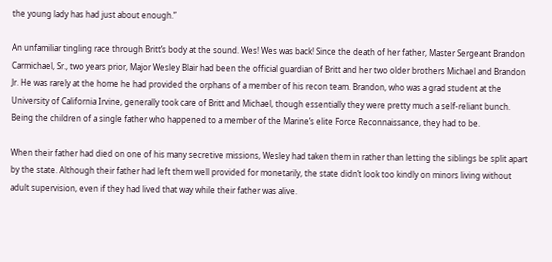the young lady has had just about enough.”

An unfamiliar tingling race through Britt’s body at the sound. Wes! Wes was back! Since the death of her father, Master Sergeant Brandon Carmichael, Sr., two years prior, Major Wesley Blair had been the official guardian of Britt and her two older brothers Michael and Brandon Jr. He was rarely at the home he had provided the orphans of a member of his recon team. Brandon, who was a grad student at the University of California Irvine, generally took care of Britt and Michael, though essentially they were pretty much a self-reliant bunch. Being the children of a single father who happened to a member of the Marine’s elite Force Reconnaissance, they had to be.

When their father had died on one of his many secretive missions, Wesley had taken them in rather than letting the siblings be split apart by the state. Although their father had left them well provided for monetarily, the state didn’t look too kindly on minors living without adult supervision, even if they had lived that way while their father was alive.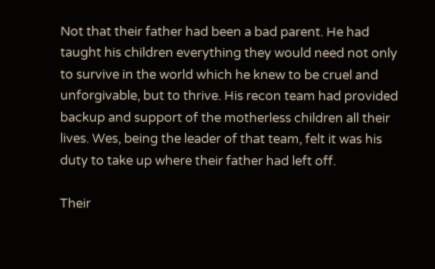Not that their father had been a bad parent. He had taught his children everything they would need not only to survive in the world which he knew to be cruel and unforgivable, but to thrive. His recon team had provided backup and support of the motherless children all their lives. Wes, being the leader of that team, felt it was his duty to take up where their father had left off.

Their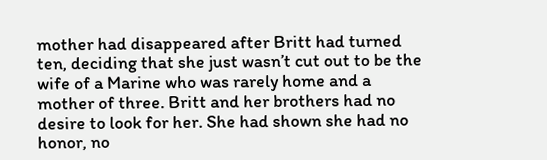mother had disappeared after Britt had turned ten, deciding that she just wasn’t cut out to be the wife of a Marine who was rarely home and a mother of three. Britt and her brothers had no desire to look for her. She had shown she had no honor, no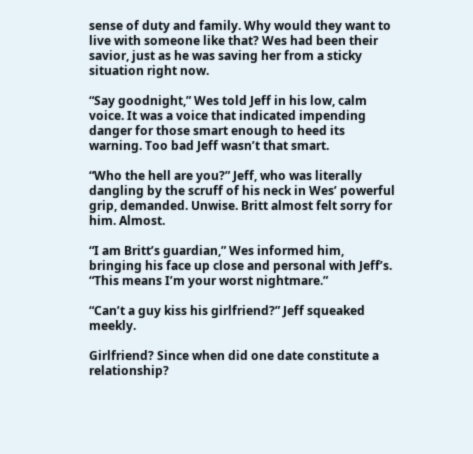sense of duty and family. Why would they want to live with someone like that? Wes had been their savior, just as he was saving her from a sticky situation right now.

“Say goodnight,” Wes told Jeff in his low, calm voice. It was a voice that indicated impending danger for those smart enough to heed its warning. Too bad Jeff wasn’t that smart.

“Who the hell are you?” Jeff, who was literally dangling by the scruff of his neck in Wes’ powerful grip, demanded. Unwise. Britt almost felt sorry for him. Almost.

“I am Britt’s guardian,” Wes informed him, bringing his face up close and personal with Jeff’s. “This means I’m your worst nightmare.”

“Can’t a guy kiss his girlfriend?” Jeff squeaked meekly.

Girlfriend? Since when did one date constitute a relationship?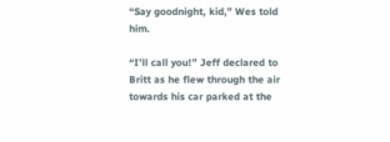“Say goodnight, kid,” Wes told him.

“I’ll call you!” Jeff declared to Britt as he flew through the air towards his car parked at the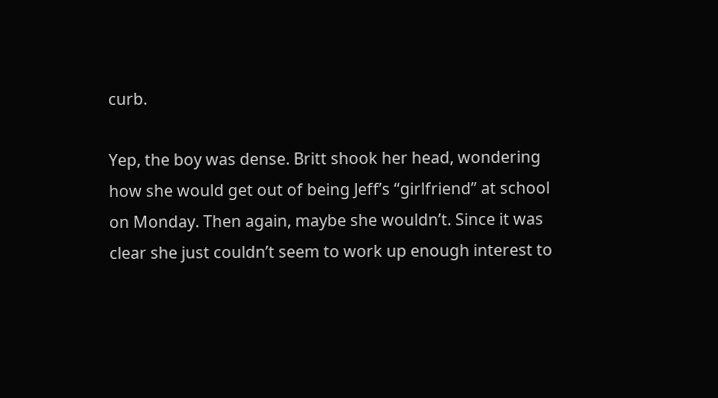curb.

Yep, the boy was dense. Britt shook her head, wondering how she would get out of being Jeff’s “girlfriend” at school on Monday. Then again, maybe she wouldn’t. Since it was clear she just couldn’t seem to work up enough interest to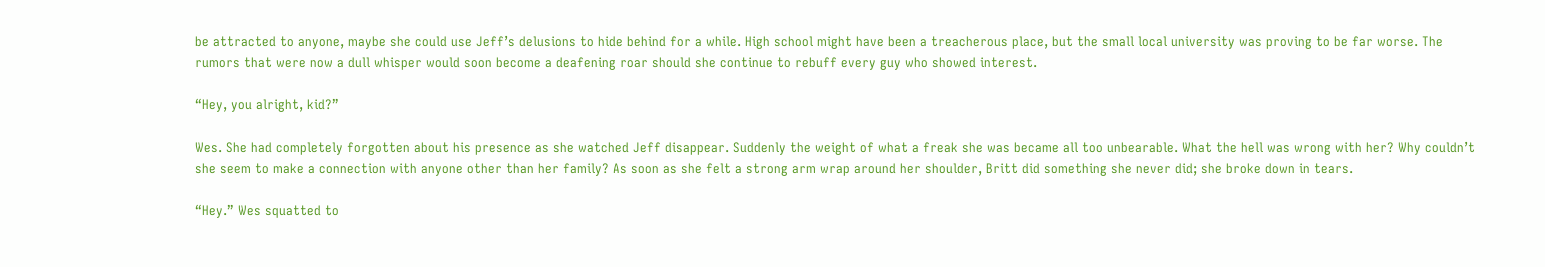be attracted to anyone, maybe she could use Jeff’s delusions to hide behind for a while. High school might have been a treacherous place, but the small local university was proving to be far worse. The rumors that were now a dull whisper would soon become a deafening roar should she continue to rebuff every guy who showed interest.

“Hey, you alright, kid?”

Wes. She had completely forgotten about his presence as she watched Jeff disappear. Suddenly the weight of what a freak she was became all too unbearable. What the hell was wrong with her? Why couldn’t she seem to make a connection with anyone other than her family? As soon as she felt a strong arm wrap around her shoulder, Britt did something she never did; she broke down in tears.

“Hey.” Wes squatted to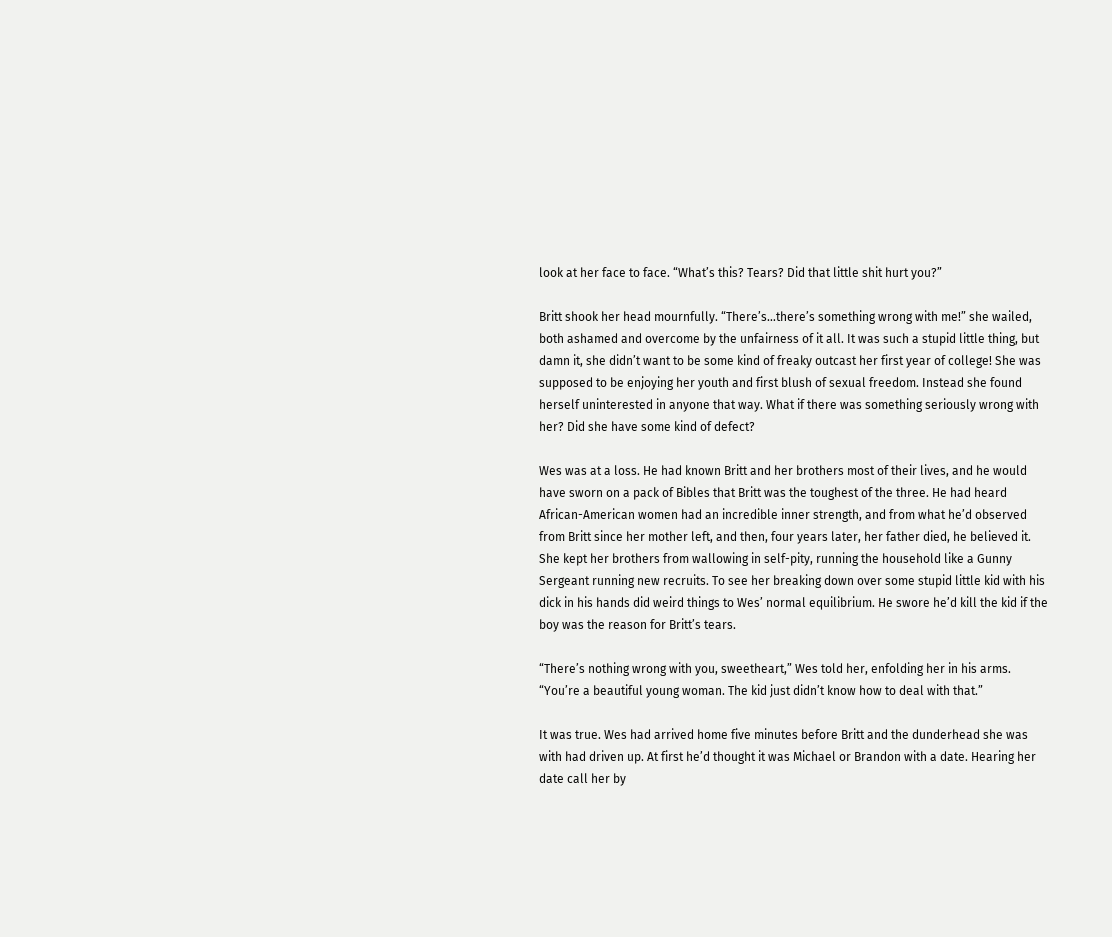look at her face to face. “What’s this? Tears? Did that little shit hurt you?”

Britt shook her head mournfully. “There’s…there’s something wrong with me!” she wailed, both ashamed and overcome by the unfairness of it all. It was such a stupid little thing, but damn it, she didn’t want to be some kind of freaky outcast her first year of college! She was supposed to be enjoying her youth and first blush of sexual freedom. Instead she found herself uninterested in anyone that way. What if there was something seriously wrong with her? Did she have some kind of defect?

Wes was at a loss. He had known Britt and her brothers most of their lives, and he would have sworn on a pack of Bibles that Britt was the toughest of the three. He had heard African-American women had an incredible inner strength, and from what he’d observed from Britt since her mother left, and then, four years later, her father died, he believed it. She kept her brothers from wallowing in self-pity, running the household like a Gunny Sergeant running new recruits. To see her breaking down over some stupid little kid with his dick in his hands did weird things to Wes’ normal equilibrium. He swore he’d kill the kid if the boy was the reason for Britt’s tears.

“There’s nothing wrong with you, sweetheart,” Wes told her, enfolding her in his arms. “You’re a beautiful young woman. The kid just didn’t know how to deal with that.”

It was true. Wes had arrived home five minutes before Britt and the dunderhead she was with had driven up. At first he’d thought it was Michael or Brandon with a date. Hearing her date call her by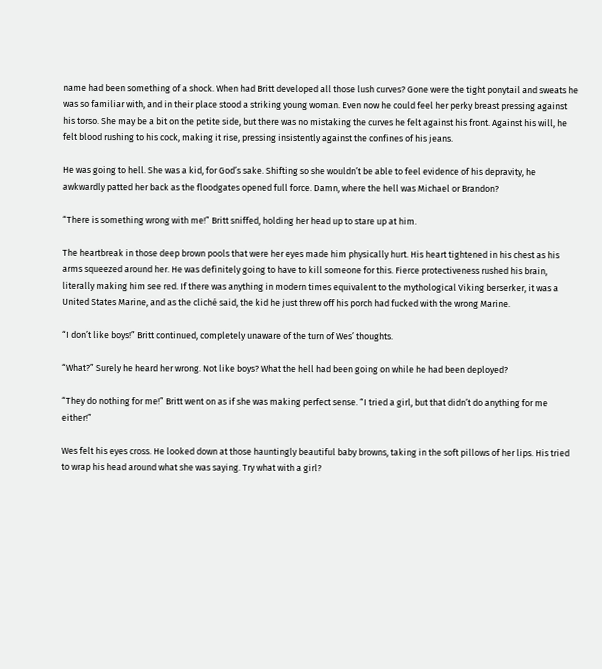name had been something of a shock. When had Britt developed all those lush curves? Gone were the tight ponytail and sweats he was so familiar with, and in their place stood a striking young woman. Even now he could feel her perky breast pressing against his torso. She may be a bit on the petite side, but there was no mistaking the curves he felt against his front. Against his will, he felt blood rushing to his cock, making it rise, pressing insistently against the confines of his jeans.

He was going to hell. She was a kid, for God’s sake. Shifting so she wouldn’t be able to feel evidence of his depravity, he awkwardly patted her back as the floodgates opened full force. Damn, where the hell was Michael or Brandon?

“There is something wrong with me!” Britt sniffed, holding her head up to stare up at him.

The heartbreak in those deep brown pools that were her eyes made him physically hurt. His heart tightened in his chest as his arms squeezed around her. He was definitely going to have to kill someone for this. Fierce protectiveness rushed his brain, literally making him see red. If there was anything in modern times equivalent to the mythological Viking berserker, it was a United States Marine, and as the cliché said, the kid he just threw off his porch had fucked with the wrong Marine.

“I don’t like boys!” Britt continued, completely unaware of the turn of Wes’ thoughts.

“What?” Surely he heard her wrong. Not like boys? What the hell had been going on while he had been deployed?

“They do nothing for me!” Britt went on as if she was making perfect sense. “I tried a girl, but that didn’t do anything for me either!”

Wes felt his eyes cross. He looked down at those hauntingly beautiful baby browns, taking in the soft pillows of her lips. His tried to wrap his head around what she was saying. Try what with a girl?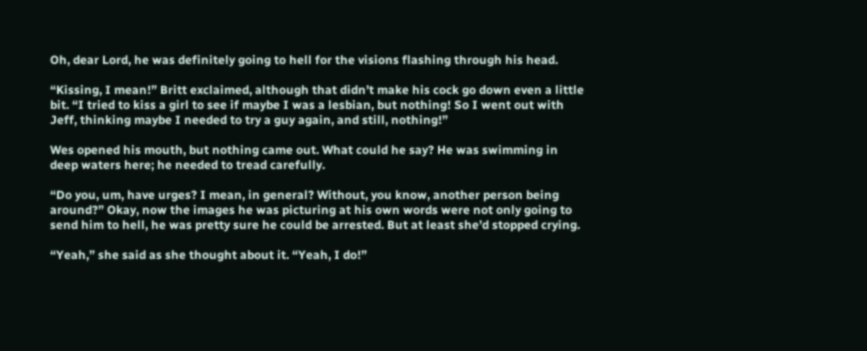Oh, dear Lord, he was definitely going to hell for the visions flashing through his head.

“Kissing, I mean!” Britt exclaimed, although that didn’t make his cock go down even a little bit. “I tried to kiss a girl to see if maybe I was a lesbian, but nothing! So I went out with Jeff, thinking maybe I needed to try a guy again, and still, nothing!”

Wes opened his mouth, but nothing came out. What could he say? He was swimming in deep waters here; he needed to tread carefully.

“Do you, um, have urges? I mean, in general? Without, you know, another person being around?” Okay, now the images he was picturing at his own words were not only going to send him to hell, he was pretty sure he could be arrested. But at least she’d stopped crying.

“Yeah,” she said as she thought about it. “Yeah, I do!”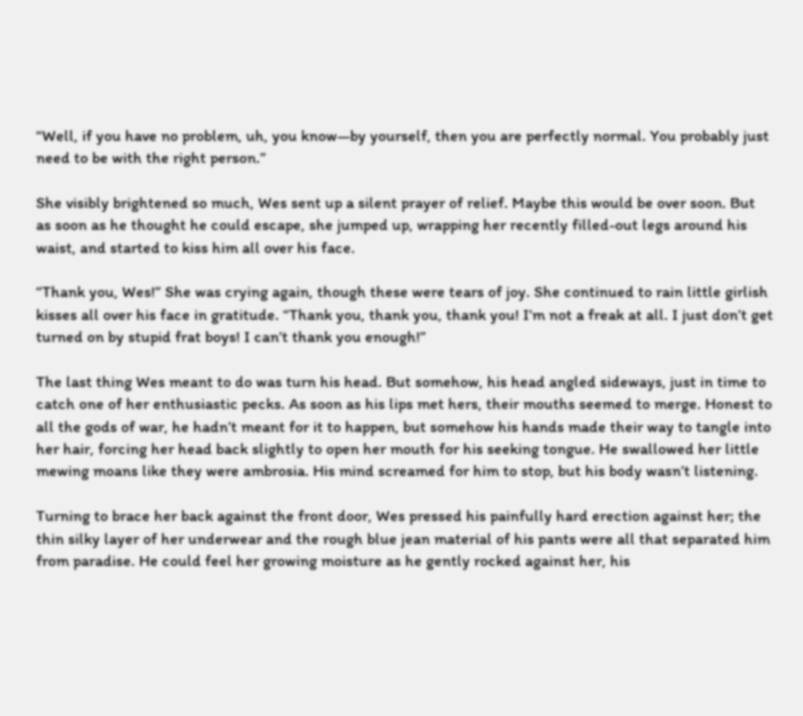“Well, if you have no problem, uh, you know—by yourself, then you are perfectly normal. You probably just need to be with the right person.”

She visibly brightened so much, Wes sent up a silent prayer of relief. Maybe this would be over soon. But as soon as he thought he could escape, she jumped up, wrapping her recently filled-out legs around his waist, and started to kiss him all over his face.

“Thank you, Wes!” She was crying again, though these were tears of joy. She continued to rain little girlish kisses all over his face in gratitude. “Thank you, thank you, thank you! I’m not a freak at all. I just don’t get turned on by stupid frat boys! I can’t thank you enough!”

The last thing Wes meant to do was turn his head. But somehow, his head angled sideways, just in time to catch one of her enthusiastic pecks. As soon as his lips met hers, their mouths seemed to merge. Honest to all the gods of war, he hadn’t meant for it to happen, but somehow his hands made their way to tangle into her hair, forcing her head back slightly to open her mouth for his seeking tongue. He swallowed her little mewing moans like they were ambrosia. His mind screamed for him to stop, but his body wasn’t listening.

Turning to brace her back against the front door, Wes pressed his painfully hard erection against her; the thin silky layer of her underwear and the rough blue jean material of his pants were all that separated him from paradise. He could feel her growing moisture as he gently rocked against her, his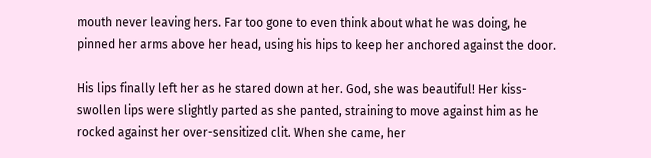mouth never leaving hers. Far too gone to even think about what he was doing, he pinned her arms above her head, using his hips to keep her anchored against the door.

His lips finally left her as he stared down at her. God, she was beautiful! Her kiss-swollen lips were slightly parted as she panted, straining to move against him as he rocked against her over-sensitized clit. When she came, her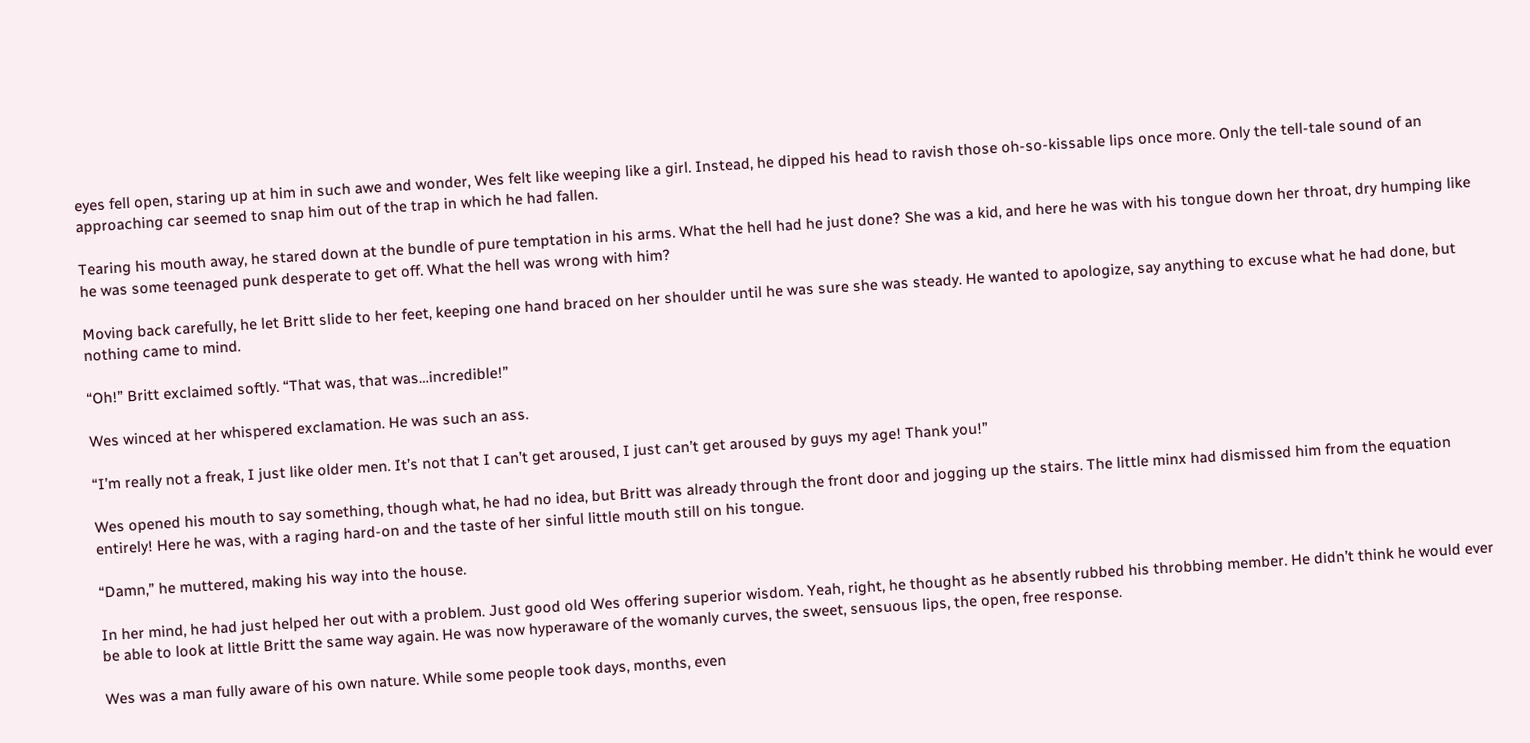eyes fell open, staring up at him in such awe and wonder, Wes felt like weeping like a girl. Instead, he dipped his head to ravish those oh-so-kissable lips once more. Only the tell-tale sound of an approaching car seemed to snap him out of the trap in which he had fallen.

Tearing his mouth away, he stared down at the bundle of pure temptation in his arms. What the hell had he just done? She was a kid, and here he was with his tongue down her throat, dry humping like he was some teenaged punk desperate to get off. What the hell was wrong with him?

Moving back carefully, he let Britt slide to her feet, keeping one hand braced on her shoulder until he was sure she was steady. He wanted to apologize, say anything to excuse what he had done, but nothing came to mind.

“Oh!” Britt exclaimed softly. “That was, that was…incredible!”

Wes winced at her whispered exclamation. He was such an ass.

“I’m really not a freak, I just like older men. It’s not that I can’t get aroused, I just can’t get aroused by guys my age! Thank you!”

Wes opened his mouth to say something, though what, he had no idea, but Britt was already through the front door and jogging up the stairs. The little minx had dismissed him from the equation entirely! Here he was, with a raging hard-on and the taste of her sinful little mouth still on his tongue.

“Damn,” he muttered, making his way into the house.

In her mind, he had just helped her out with a problem. Just good old Wes offering superior wisdom. Yeah, right, he thought as he absently rubbed his throbbing member. He didn’t think he would ever be able to look at little Britt the same way again. He was now hyperaware of the womanly curves, the sweet, sensuous lips, the open, free response.

Wes was a man fully aware of his own nature. While some people took days, months, even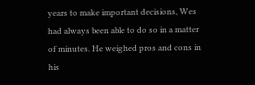years to make important decisions, Wes had always been able to do so in a matter of minutes. He weighed pros and cons in his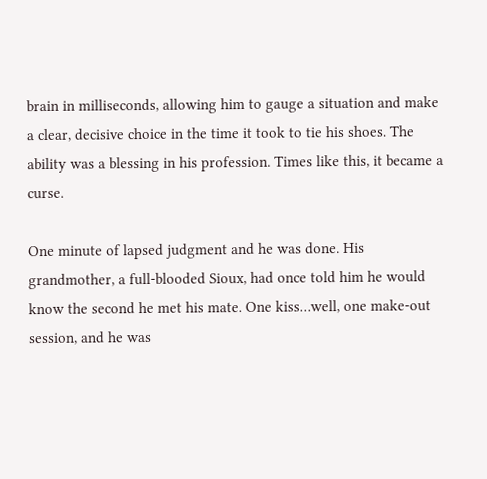brain in milliseconds, allowing him to gauge a situation and make a clear, decisive choice in the time it took to tie his shoes. The ability was a blessing in his profession. Times like this, it became a curse.

One minute of lapsed judgment and he was done. His grandmother, a full-blooded Sioux, had once told him he would know the second he met his mate. One kiss…well, one make-out session, and he was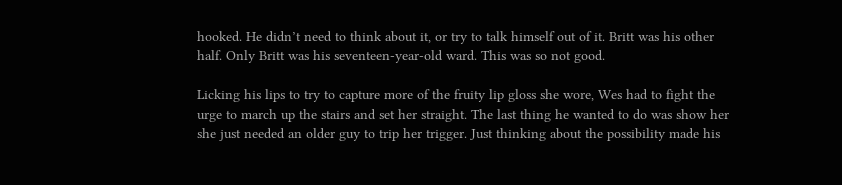hooked. He didn’t need to think about it, or try to talk himself out of it. Britt was his other half. Only Britt was his seventeen-year-old ward. This was so not good.

Licking his lips to try to capture more of the fruity lip gloss she wore, Wes had to fight the urge to march up the stairs and set her straight. The last thing he wanted to do was show her she just needed an older guy to trip her trigger. Just thinking about the possibility made his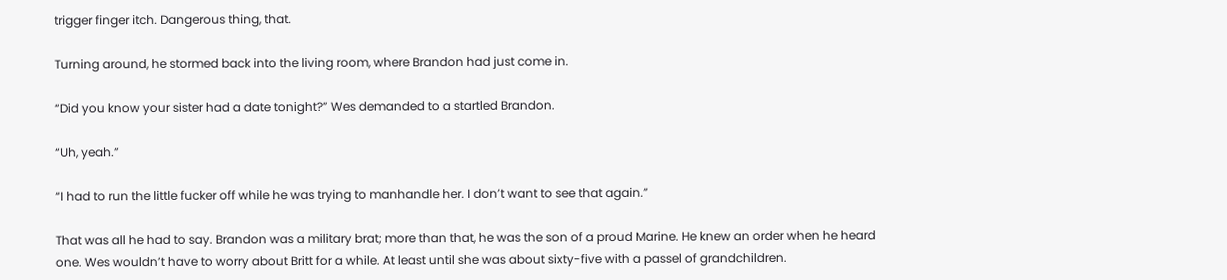trigger finger itch. Dangerous thing, that.

Turning around, he stormed back into the living room, where Brandon had just come in.

“Did you know your sister had a date tonight?” Wes demanded to a startled Brandon.

“Uh, yeah.”

“I had to run the little fucker off while he was trying to manhandle her. I don’t want to see that again.”

That was all he had to say. Brandon was a military brat; more than that, he was the son of a proud Marine. He knew an order when he heard one. Wes wouldn’t have to worry about Britt for a while. At least until she was about sixty-five with a passel of grandchildren.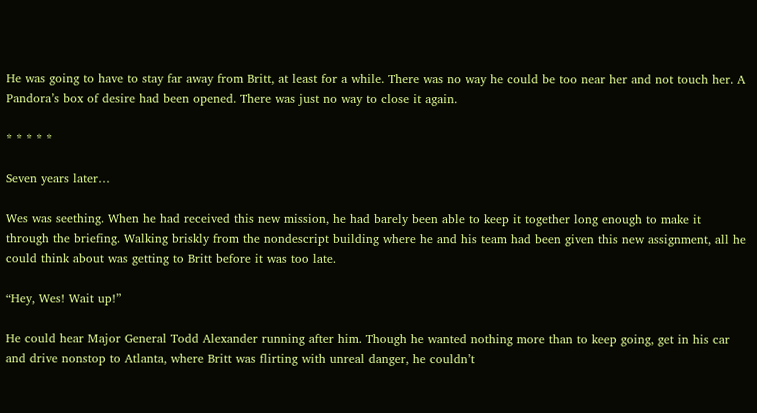He was going to have to stay far away from Britt, at least for a while. There was no way he could be too near her and not touch her. A Pandora’s box of desire had been opened. There was just no way to close it again.

* * * * *

Seven years later…

Wes was seething. When he had received this new mission, he had barely been able to keep it together long enough to make it through the briefing. Walking briskly from the nondescript building where he and his team had been given this new assignment, all he could think about was getting to Britt before it was too late.

“Hey, Wes! Wait up!”

He could hear Major General Todd Alexander running after him. Though he wanted nothing more than to keep going, get in his car and drive nonstop to Atlanta, where Britt was flirting with unreal danger, he couldn’t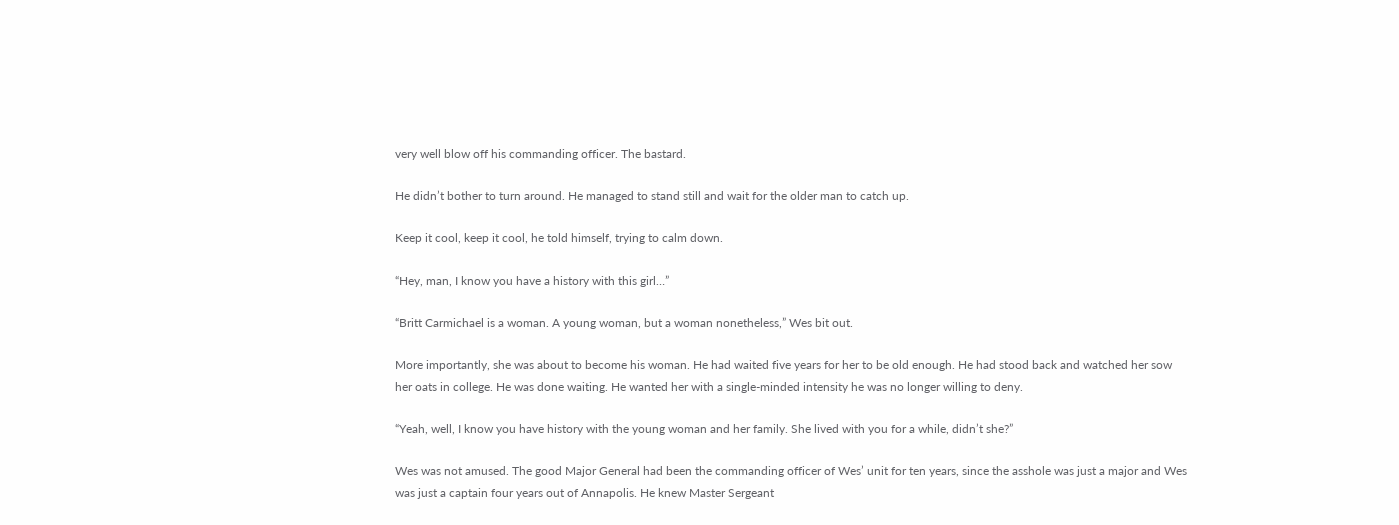very well blow off his commanding officer. The bastard.

He didn’t bother to turn around. He managed to stand still and wait for the older man to catch up.

Keep it cool, keep it cool, he told himself, trying to calm down.

“Hey, man, I know you have a history with this girl…”

“Britt Carmichael is a woman. A young woman, but a woman nonetheless,” Wes bit out.

More importantly, she was about to become his woman. He had waited five years for her to be old enough. He had stood back and watched her sow her oats in college. He was done waiting. He wanted her with a single-minded intensity he was no longer willing to deny.

“Yeah, well, I know you have history with the young woman and her family. She lived with you for a while, didn’t she?”

Wes was not amused. The good Major General had been the commanding officer of Wes’ unit for ten years, since the asshole was just a major and Wes was just a captain four years out of Annapolis. He knew Master Sergeant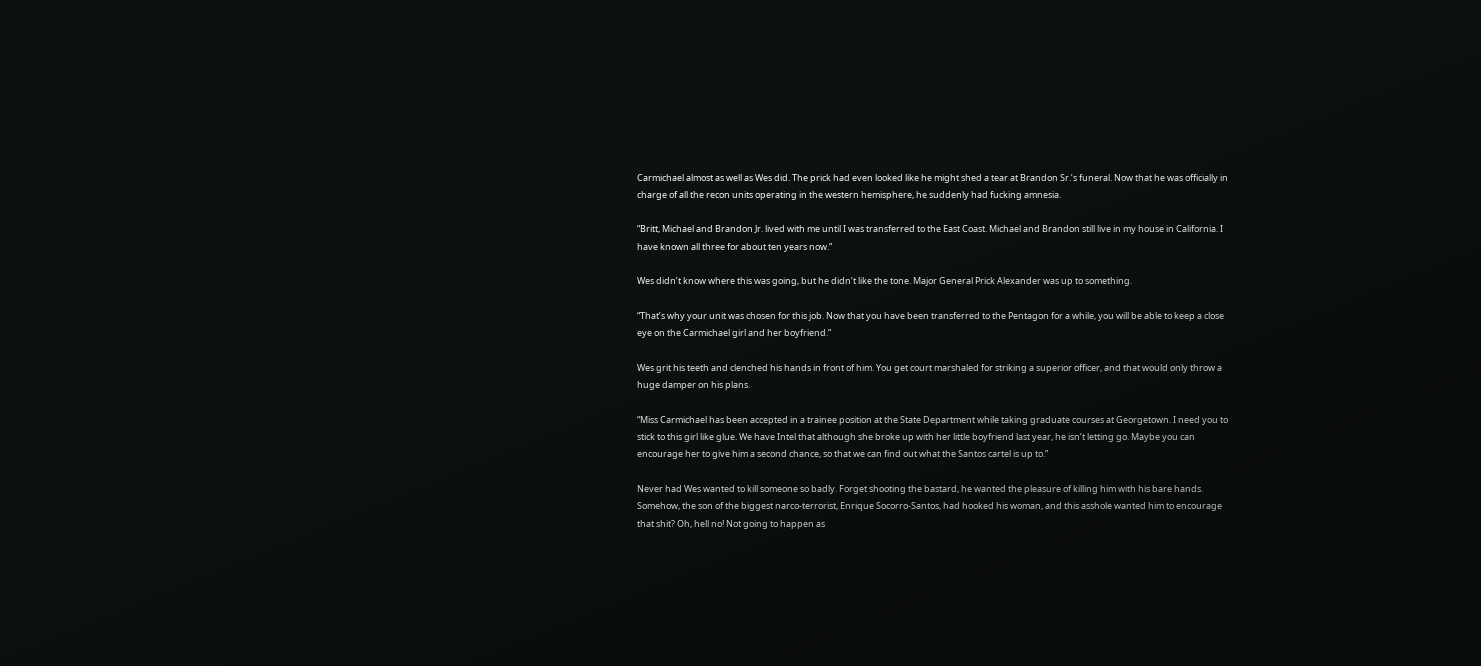Carmichael almost as well as Wes did. The prick had even looked like he might shed a tear at Brandon Sr.’s funeral. Now that he was officially in charge of all the recon units operating in the western hemisphere, he suddenly had fucking amnesia.

“Britt, Michael and Brandon Jr. lived with me until I was transferred to the East Coast. Michael and Brandon still live in my house in California. I have known all three for about ten years now.”

Wes didn’t know where this was going, but he didn’t like the tone. Major General Prick Alexander was up to something.

“That’s why your unit was chosen for this job. Now that you have been transferred to the Pentagon for a while, you will be able to keep a close eye on the Carmichael girl and her boyfriend.”

Wes grit his teeth and clenched his hands in front of him. You get court marshaled for striking a superior officer, and that would only throw a huge damper on his plans.

“Miss Carmichael has been accepted in a trainee position at the State Department while taking graduate courses at Georgetown. I need you to stick to this girl like glue. We have Intel that although she broke up with her little boyfriend last year, he isn’t letting go. Maybe you can encourage her to give him a second chance, so that we can find out what the Santos cartel is up to.”

Never had Wes wanted to kill someone so badly. Forget shooting the bastard, he wanted the pleasure of killing him with his bare hands. Somehow, the son of the biggest narco-terrorist, Enrique Socorro-Santos, had hooked his woman, and this asshole wanted him to encourage that shit? Oh, hell no! Not going to happen as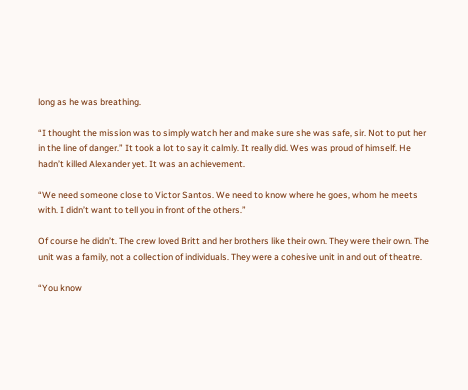long as he was breathing.

“I thought the mission was to simply watch her and make sure she was safe, sir. Not to put her in the line of danger.” It took a lot to say it calmly. It really did. Wes was proud of himself. He hadn’t killed Alexander yet. It was an achievement.

“We need someone close to Victor Santos. We need to know where he goes, whom he meets with. I didn’t want to tell you in front of the others.”

Of course he didn’t. The crew loved Britt and her brothers like their own. They were their own. The unit was a family, not a collection of individuals. They were a cohesive unit in and out of theatre.

“You know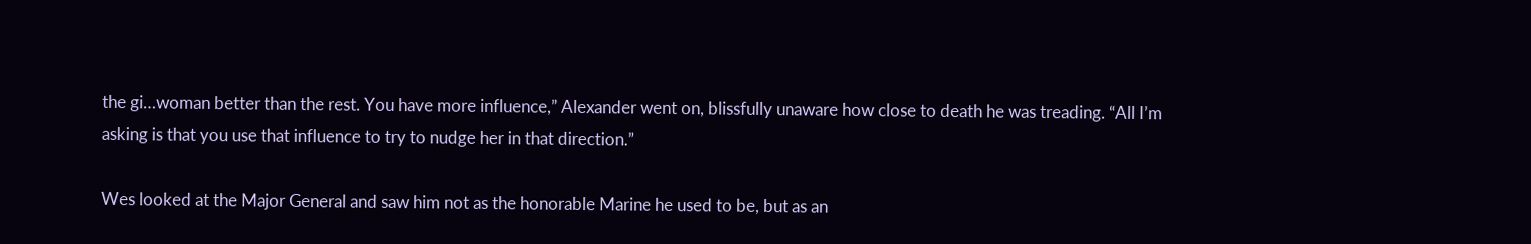the gi…woman better than the rest. You have more influence,” Alexander went on, blissfully unaware how close to death he was treading. “All I’m asking is that you use that influence to try to nudge her in that direction.”

Wes looked at the Major General and saw him not as the honorable Marine he used to be, but as an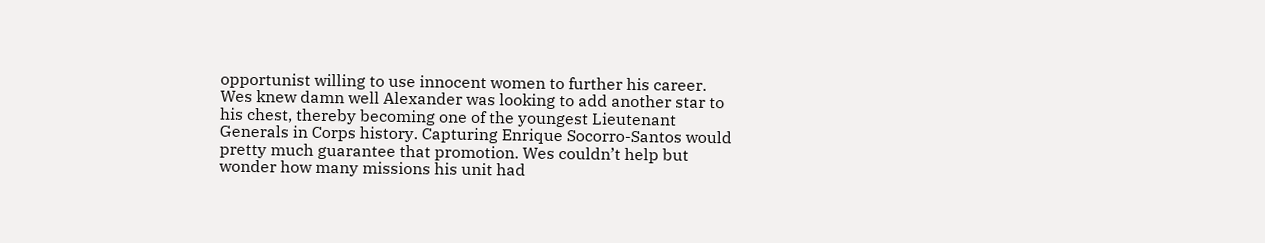opportunist willing to use innocent women to further his career. Wes knew damn well Alexander was looking to add another star to his chest, thereby becoming one of the youngest Lieutenant Generals in Corps history. Capturing Enrique Socorro-Santos would pretty much guarantee that promotion. Wes couldn’t help but wonder how many missions his unit had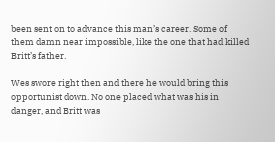been sent on to advance this man’s career. Some of them damn near impossible, like the one that had killed Britt’s father.

Wes swore right then and there he would bring this opportunist down. No one placed what was his in danger, and Britt was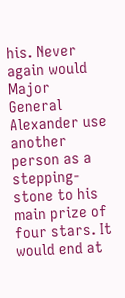his. Never again would Major General Alexander use another person as a stepping-stone to his main prize of four stars. It would end at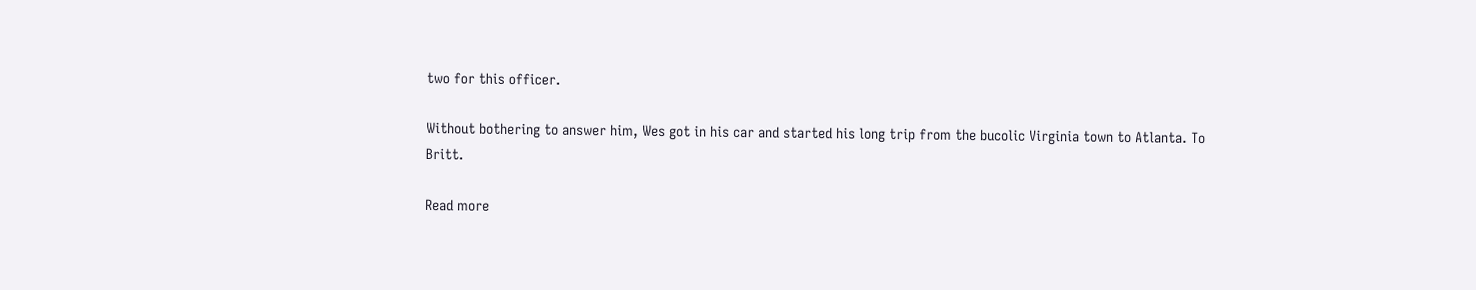two for this officer.

Without bothering to answer him, Wes got in his car and started his long trip from the bucolic Virginia town to Atlanta. To Britt.

Read more